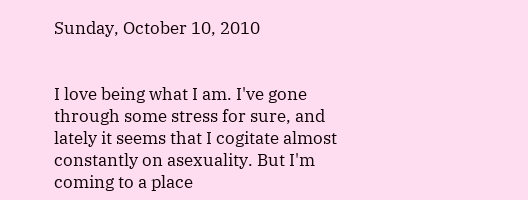Sunday, October 10, 2010


I love being what I am. I've gone through some stress for sure, and lately it seems that I cogitate almost constantly on asexuality. But I'm coming to a place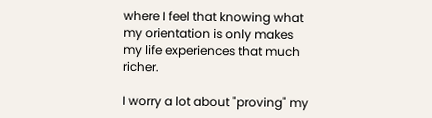where I feel that knowing what my orientation is only makes my life experiences that much richer.

I worry a lot about "proving" my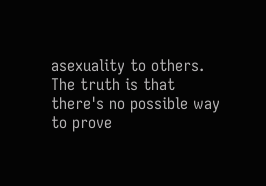asexuality to others. The truth is that there's no possible way to prove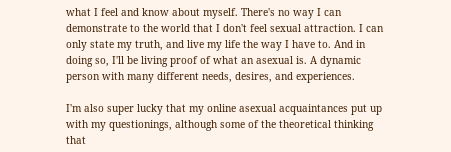what I feel and know about myself. There's no way I can demonstrate to the world that I don't feel sexual attraction. I can only state my truth, and live my life the way I have to. And in doing so, I'll be living proof of what an asexual is. A dynamic person with many different needs, desires, and experiences.

I'm also super lucky that my online asexual acquaintances put up with my questionings, although some of the theoretical thinking that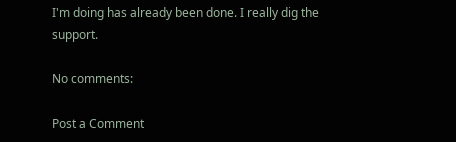I'm doing has already been done. I really dig the support.

No comments:

Post a Comment